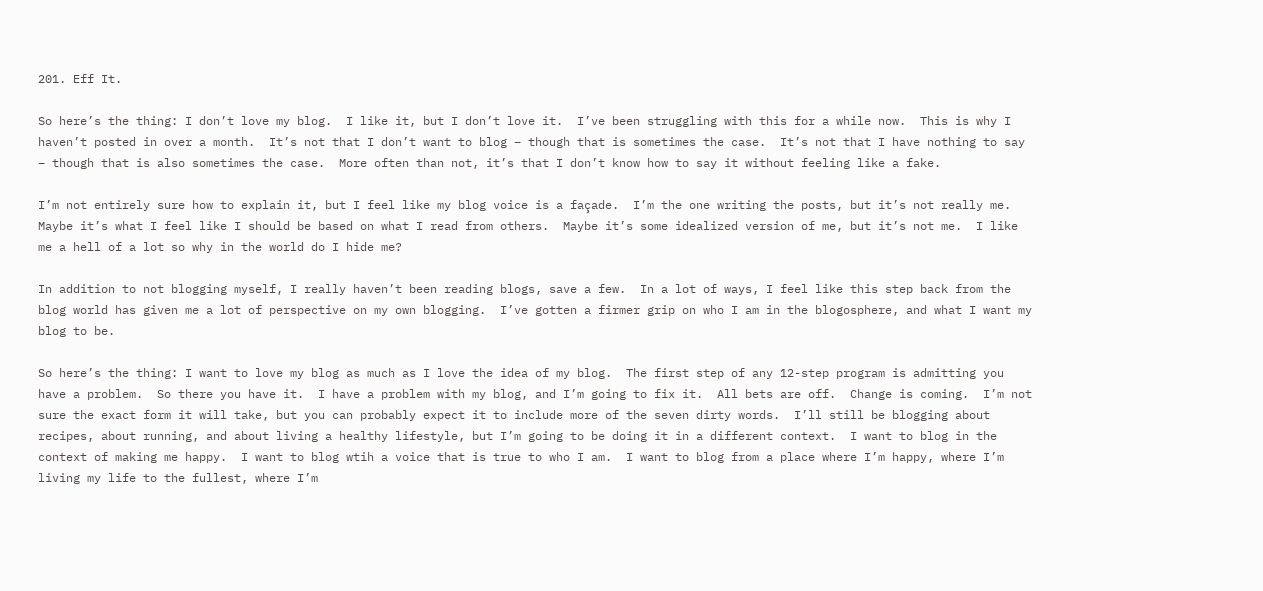201. Eff It.

So here’s the thing: I don’t love my blog.  I like it, but I don’t love it.  I’ve been struggling with this for a while now.  This is why I haven’t posted in over a month.  It’s not that I don’t want to blog – though that is sometimes the case.  It’s not that I have nothing to say – though that is also sometimes the case.  More often than not, it’s that I don’t know how to say it without feeling like a fake.

I’m not entirely sure how to explain it, but I feel like my blog voice is a façade.  I’m the one writing the posts, but it’s not really me.  Maybe it’s what I feel like I should be based on what I read from others.  Maybe it’s some idealized version of me, but it’s not me.  I like me a hell of a lot so why in the world do I hide me?

In addition to not blogging myself, I really haven’t been reading blogs, save a few.  In a lot of ways, I feel like this step back from the blog world has given me a lot of perspective on my own blogging.  I’ve gotten a firmer grip on who I am in the blogosphere, and what I want my blog to be.

So here’s the thing: I want to love my blog as much as I love the idea of my blog.  The first step of any 12-step program is admitting you have a problem.  So there you have it.  I have a problem with my blog, and I’m going to fix it.  All bets are off.  Change is coming.  I’m not sure the exact form it will take, but you can probably expect it to include more of the seven dirty words.  I’ll still be blogging about recipes, about running, and about living a healthy lifestyle, but I’m going to be doing it in a different context.  I want to blog in the context of making me happy.  I want to blog wtih a voice that is true to who I am.  I want to blog from a place where I’m happy, where I’m living my life to the fullest, where I’m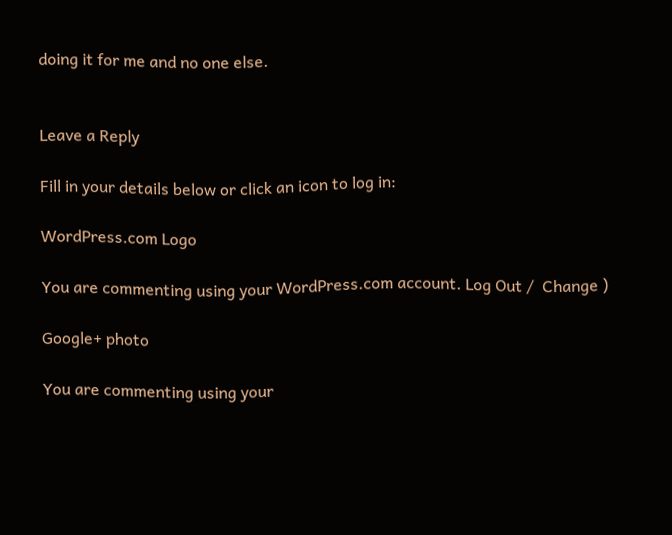doing it for me and no one else.


Leave a Reply

Fill in your details below or click an icon to log in:

WordPress.com Logo

You are commenting using your WordPress.com account. Log Out /  Change )

Google+ photo

You are commenting using your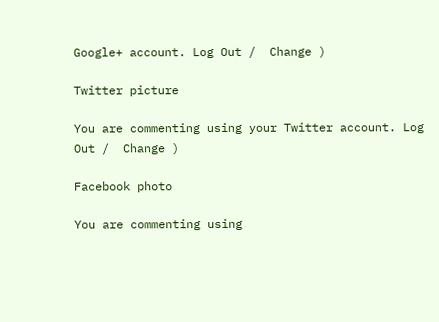Google+ account. Log Out /  Change )

Twitter picture

You are commenting using your Twitter account. Log Out /  Change )

Facebook photo

You are commenting using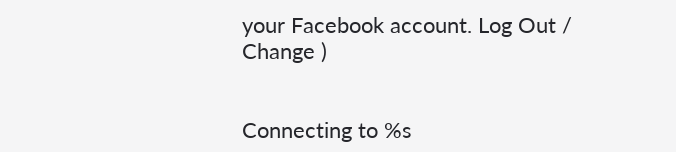your Facebook account. Log Out /  Change )


Connecting to %s